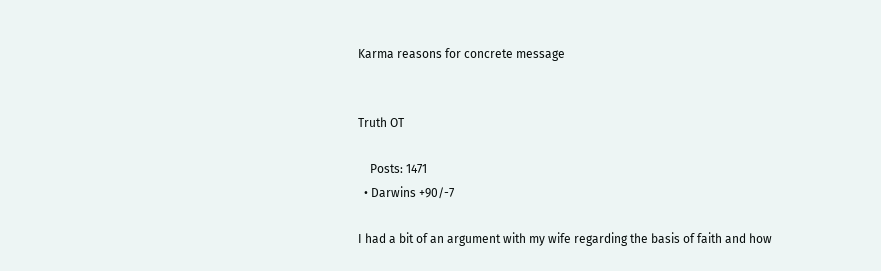Karma reasons for concrete message


Truth OT

    Posts: 1471
  • Darwins +90/-7

I had a bit of an argument with my wife regarding the basis of faith and how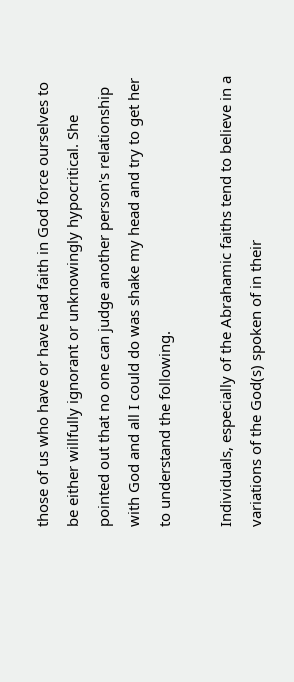those of us who have or have had faith in God force ourselves to be either willfully ignorant or unknowingly hypocritical. She pointed out that no one can judge another person's relationship with God and all I could do was shake my head and try to get her to understand the following.

Individuals, especially of the Abrahamic faiths tend to believe in a variations of the God(s) spoken of in their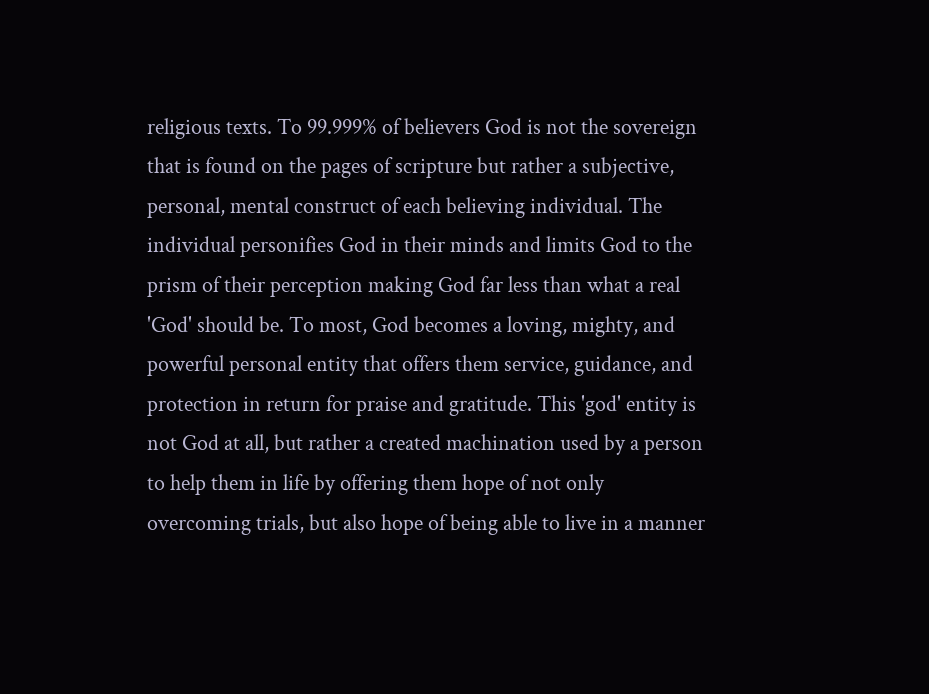religious texts. To 99.999% of believers God is not the sovereign that is found on the pages of scripture but rather a subjective, personal, mental construct of each believing individual. The individual personifies God in their minds and limits God to the prism of their perception making God far less than what a real 'God' should be. To most, God becomes a loving, mighty, and powerful personal entity that offers them service, guidance, and protection in return for praise and gratitude. This 'god' entity is not God at all, but rather a created machination used by a person to help them in life by offering them hope of not only overcoming trials, but also hope of being able to live in a manner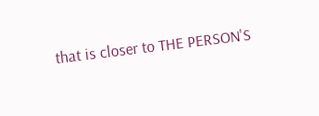that is closer to THE PERSON'S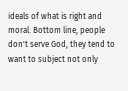ideals of what is right and moral. Bottom line, people don't serve God, they tend to want to subject not only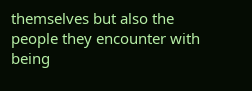themselves but also the people they encounter with being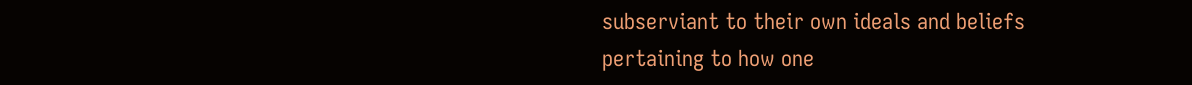subserviant to their own ideals and beliefs pertaining to how one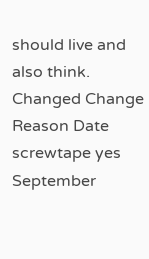should live and also think.
Changed Change Reason Date
screwtape yes September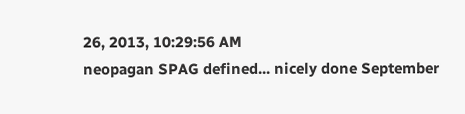26, 2013, 10:29:56 AM
neopagan SPAG defined... nicely done September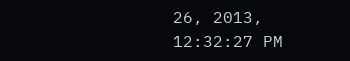26, 2013, 12:32:27 PM